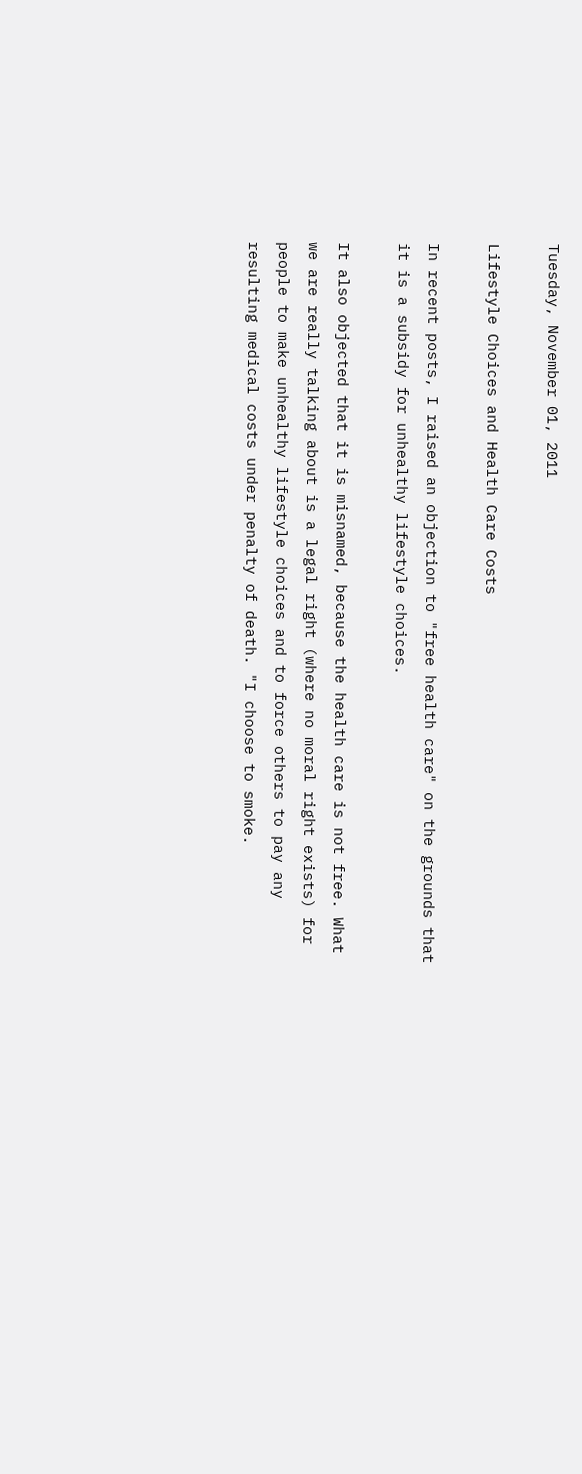Tuesday, November 01, 2011

Lifestyle Choices and Health Care Costs

In recent posts, I raised an objection to "free health care" on the grounds that it is a subsidy for unhealthy lifestyle choices.

It also objected that it is misnamed, because the health care is not free. What we are really talking about is a legal right (where no moral right exists) for people to make unhealthy lifestyle choices and to force others to pay any resulting medical costs under penalty of death. "I choose to smoke.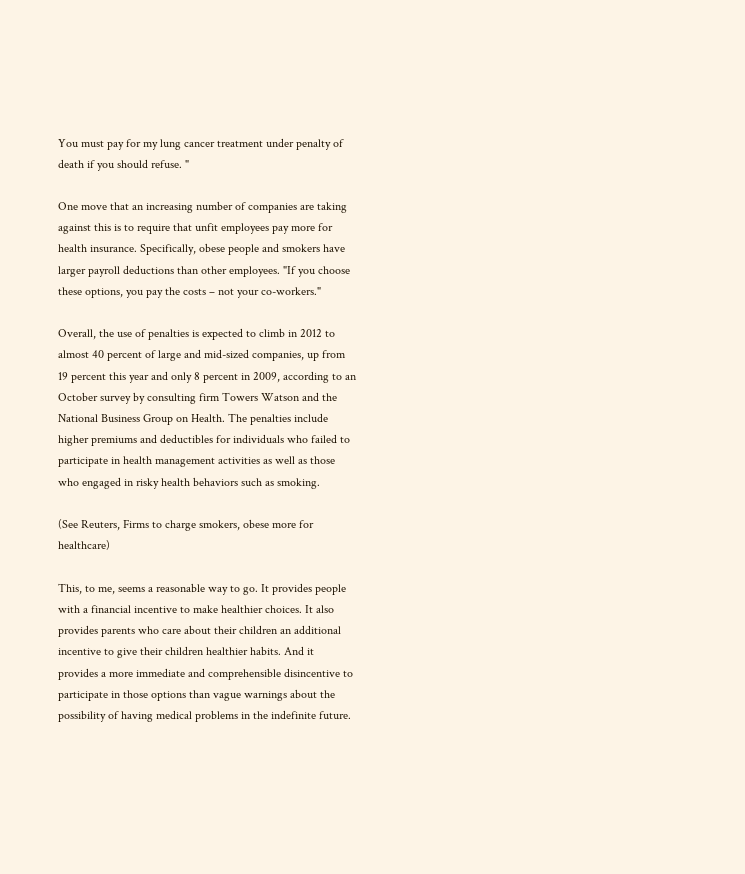You must pay for my lung cancer treatment under penalty of death if you should refuse. "

One move that an increasing number of companies are taking against this is to require that unfit employees pay more for health insurance. Specifically, obese people and smokers have larger payroll deductions than other employees. "If you choose these options, you pay the costs – not your co-workers."

Overall, the use of penalties is expected to climb in 2012 to almost 40 percent of large and mid-sized companies, up from 19 percent this year and only 8 percent in 2009, according to an October survey by consulting firm Towers Watson and the National Business Group on Health. The penalties include higher premiums and deductibles for individuals who failed to participate in health management activities as well as those who engaged in risky health behaviors such as smoking.

(See Reuters, Firms to charge smokers, obese more for healthcare)

This, to me, seems a reasonable way to go. It provides people with a financial incentive to make healthier choices. It also provides parents who care about their children an additional incentive to give their children healthier habits. And it provides a more immediate and comprehensible disincentive to participate in those options than vague warnings about the possibility of having medical problems in the indefinite future.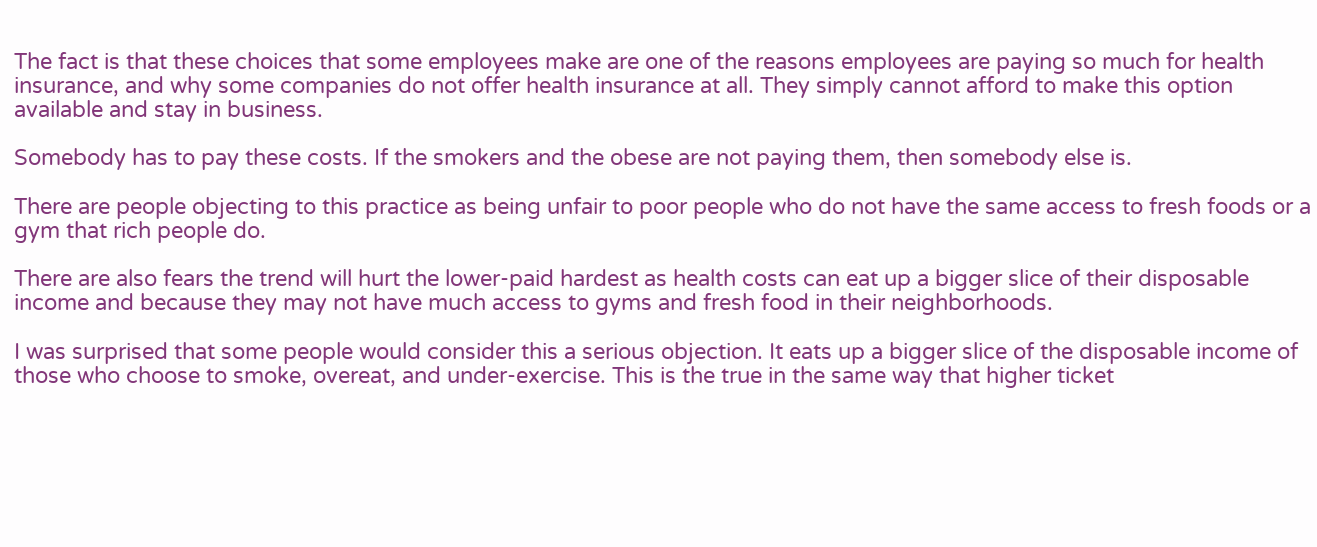The fact is that these choices that some employees make are one of the reasons employees are paying so much for health insurance, and why some companies do not offer health insurance at all. They simply cannot afford to make this option available and stay in business.

Somebody has to pay these costs. If the smokers and the obese are not paying them, then somebody else is.

There are people objecting to this practice as being unfair to poor people who do not have the same access to fresh foods or a gym that rich people do.

There are also fears the trend will hurt the lower-paid hardest as health costs can eat up a bigger slice of their disposable income and because they may not have much access to gyms and fresh food in their neighborhoods.

I was surprised that some people would consider this a serious objection. It eats up a bigger slice of the disposable income of those who choose to smoke, overeat, and under-exercise. This is the true in the same way that higher ticket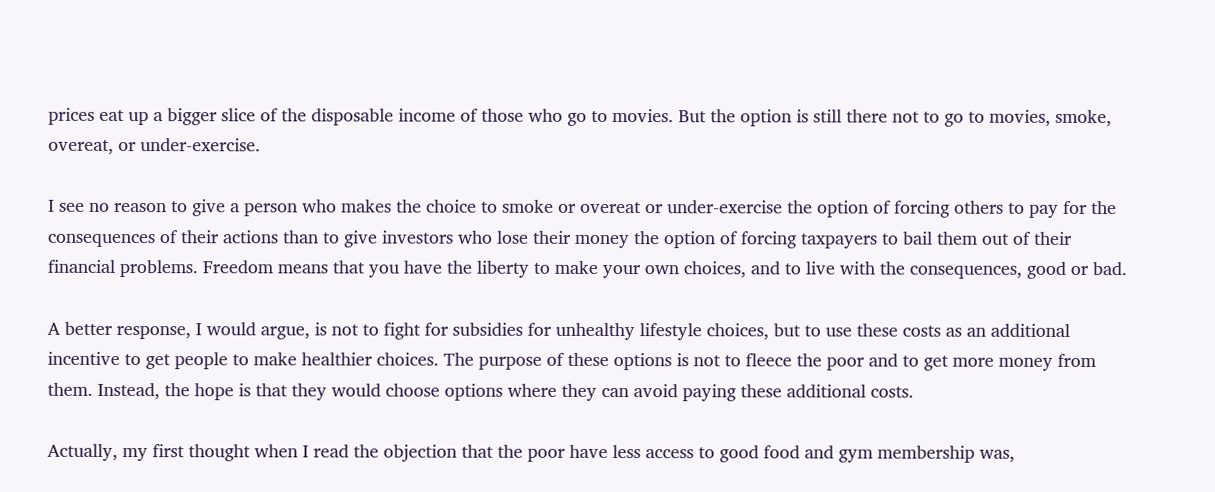prices eat up a bigger slice of the disposable income of those who go to movies. But the option is still there not to go to movies, smoke, overeat, or under-exercise.

I see no reason to give a person who makes the choice to smoke or overeat or under-exercise the option of forcing others to pay for the consequences of their actions than to give investors who lose their money the option of forcing taxpayers to bail them out of their financial problems. Freedom means that you have the liberty to make your own choices, and to live with the consequences, good or bad.

A better response, I would argue, is not to fight for subsidies for unhealthy lifestyle choices, but to use these costs as an additional incentive to get people to make healthier choices. The purpose of these options is not to fleece the poor and to get more money from them. Instead, the hope is that they would choose options where they can avoid paying these additional costs.

Actually, my first thought when I read the objection that the poor have less access to good food and gym membership was,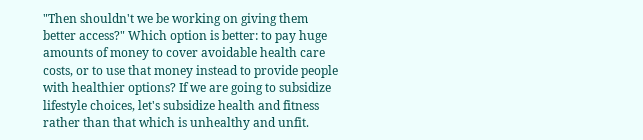"Then shouldn't we be working on giving them better access?" Which option is better: to pay huge amounts of money to cover avoidable health care costs, or to use that money instead to provide people with healthier options? If we are going to subsidize lifestyle choices, let's subsidize health and fitness rather than that which is unhealthy and unfit.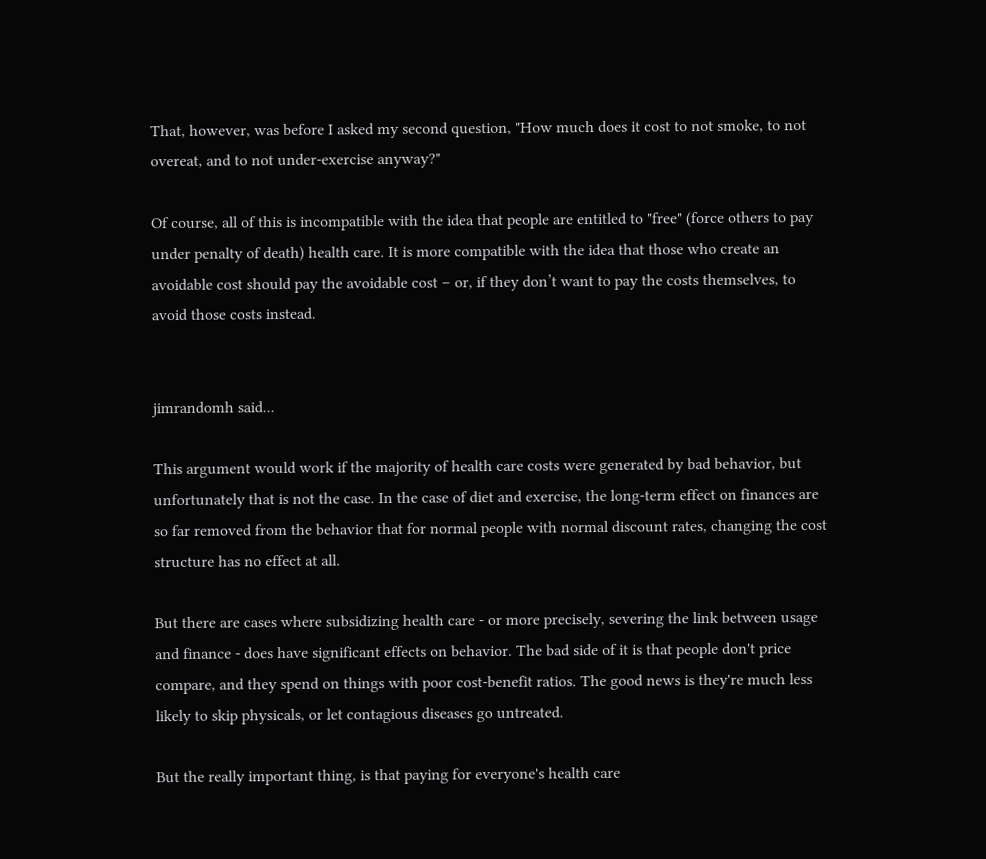That, however, was before I asked my second question, "How much does it cost to not smoke, to not overeat, and to not under-exercise anyway?"

Of course, all of this is incompatible with the idea that people are entitled to "free" (force others to pay under penalty of death) health care. It is more compatible with the idea that those who create an avoidable cost should pay the avoidable cost – or, if they don’t want to pay the costs themselves, to avoid those costs instead.


jimrandomh said...

This argument would work if the majority of health care costs were generated by bad behavior, but unfortunately that is not the case. In the case of diet and exercise, the long-term effect on finances are so far removed from the behavior that for normal people with normal discount rates, changing the cost structure has no effect at all.

But there are cases where subsidizing health care - or more precisely, severing the link between usage and finance - does have significant effects on behavior. The bad side of it is that people don't price compare, and they spend on things with poor cost-benefit ratios. The good news is they're much less likely to skip physicals, or let contagious diseases go untreated.

But the really important thing, is that paying for everyone's health care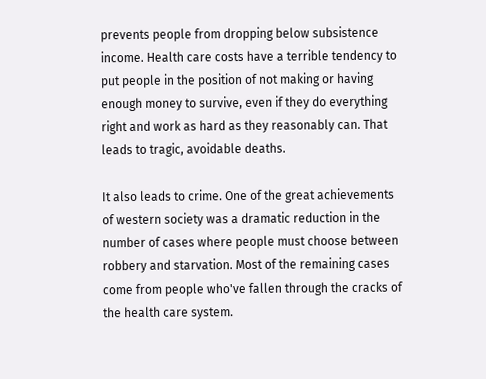prevents people from dropping below subsistence income. Health care costs have a terrible tendency to put people in the position of not making or having enough money to survive, even if they do everything right and work as hard as they reasonably can. That leads to tragic, avoidable deaths.

It also leads to crime. One of the great achievements of western society was a dramatic reduction in the number of cases where people must choose between robbery and starvation. Most of the remaining cases come from people who've fallen through the cracks of the health care system.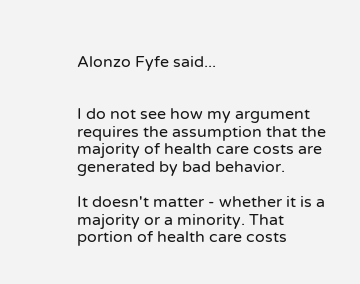Alonzo Fyfe said...


I do not see how my argument requires the assumption that the majority of health care costs are generated by bad behavior.

It doesn't matter - whether it is a majority or a minority. That portion of health care costs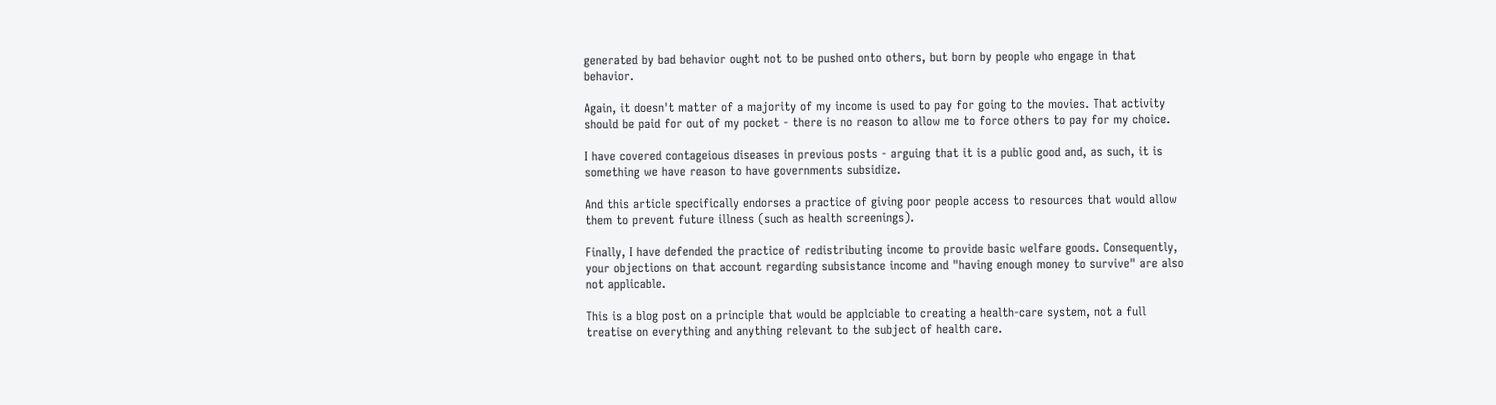generated by bad behavior ought not to be pushed onto others, but born by people who engage in that behavior.

Again, it doesn't matter of a majority of my income is used to pay for going to the movies. That activity should be paid for out of my pocket - there is no reason to allow me to force others to pay for my choice.

I have covered contageious diseases in previous posts - arguing that it is a public good and, as such, it is something we have reason to have governments subsidize.

And this article specifically endorses a practice of giving poor people access to resources that would allow them to prevent future illness (such as health screenings).

Finally, I have defended the practice of redistributing income to provide basic welfare goods. Consequently, your objections on that account regarding subsistance income and "having enough money to survive" are also not applicable.

This is a blog post on a principle that would be applciable to creating a health-care system, not a full treatise on everything and anything relevant to the subject of health care.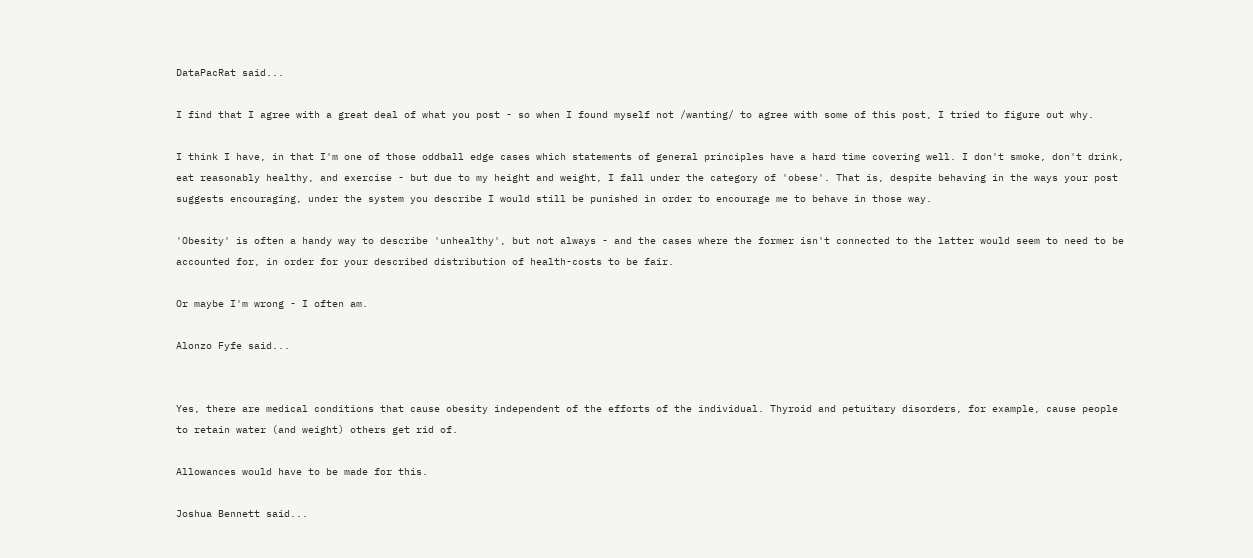DataPacRat said...

I find that I agree with a great deal of what you post - so when I found myself not /wanting/ to agree with some of this post, I tried to figure out why.

I think I have, in that I'm one of those oddball edge cases which statements of general principles have a hard time covering well. I don't smoke, don't drink, eat reasonably healthy, and exercise - but due to my height and weight, I fall under the category of 'obese'. That is, despite behaving in the ways your post suggests encouraging, under the system you describe I would still be punished in order to encourage me to behave in those way.

'Obesity' is often a handy way to describe 'unhealthy', but not always - and the cases where the former isn't connected to the latter would seem to need to be accounted for, in order for your described distribution of health-costs to be fair.

Or maybe I'm wrong - I often am.

Alonzo Fyfe said...


Yes, there are medical conditions that cause obesity independent of the efforts of the individual. Thyroid and petuitary disorders, for example, cause people to retain water (and weight) others get rid of.

Allowances would have to be made for this.

Joshua Bennett said...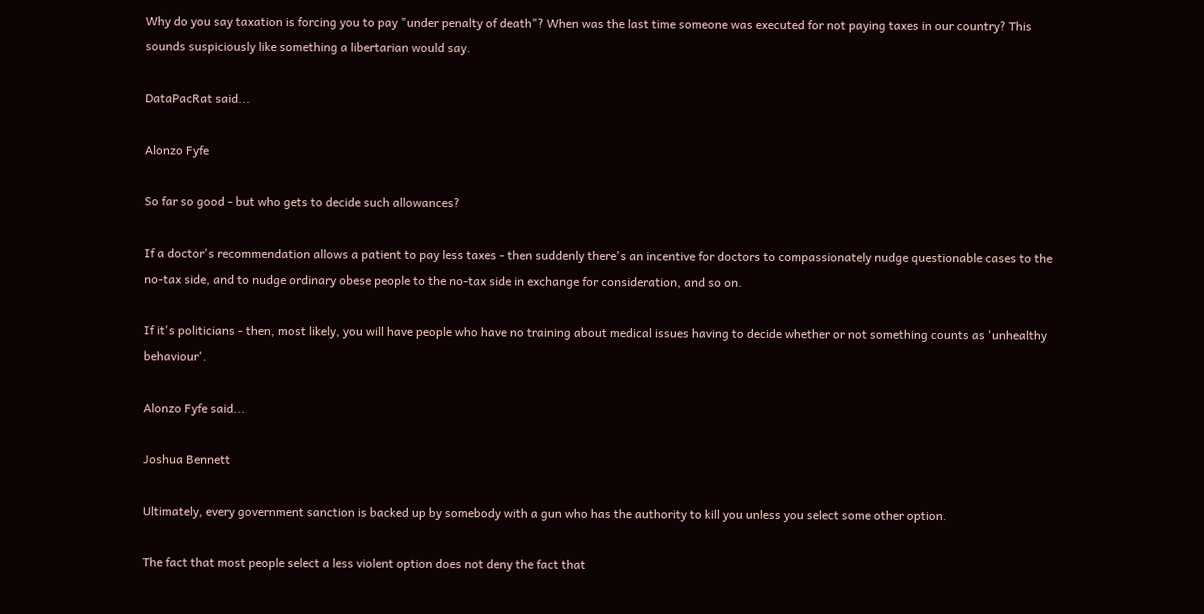Why do you say taxation is forcing you to pay "under penalty of death"? When was the last time someone was executed for not paying taxes in our country? This sounds suspiciously like something a libertarian would say.

DataPacRat said...

Alonzo Fyfe

So far so good - but who gets to decide such allowances?

If a doctor's recommendation allows a patient to pay less taxes - then suddenly there's an incentive for doctors to compassionately nudge questionable cases to the no-tax side, and to nudge ordinary obese people to the no-tax side in exchange for consideration, and so on.

If it's politicians - then, most likely, you will have people who have no training about medical issues having to decide whether or not something counts as 'unhealthy behaviour'.

Alonzo Fyfe said...

Joshua Bennett

Ultimately, every government sanction is backed up by somebody with a gun who has the authority to kill you unless you select some other option.

The fact that most people select a less violent option does not deny the fact that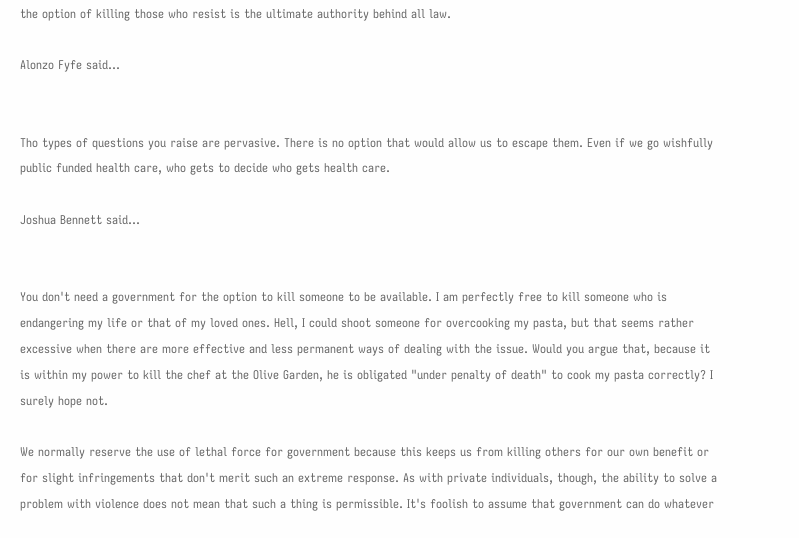the option of killing those who resist is the ultimate authority behind all law.

Alonzo Fyfe said...


Tho types of questions you raise are pervasive. There is no option that would allow us to escape them. Even if we go wishfully public funded health care, who gets to decide who gets health care.

Joshua Bennett said...


You don't need a government for the option to kill someone to be available. I am perfectly free to kill someone who is endangering my life or that of my loved ones. Hell, I could shoot someone for overcooking my pasta, but that seems rather excessive when there are more effective and less permanent ways of dealing with the issue. Would you argue that, because it is within my power to kill the chef at the Olive Garden, he is obligated "under penalty of death" to cook my pasta correctly? I surely hope not.

We normally reserve the use of lethal force for government because this keeps us from killing others for our own benefit or for slight infringements that don't merit such an extreme response. As with private individuals, though, the ability to solve a problem with violence does not mean that such a thing is permissible. It's foolish to assume that government can do whatever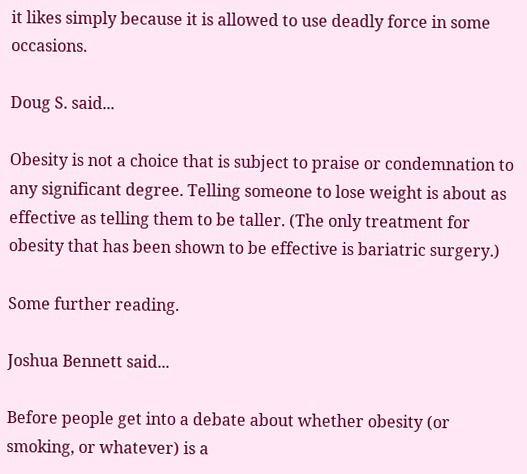it likes simply because it is allowed to use deadly force in some occasions.

Doug S. said...

Obesity is not a choice that is subject to praise or condemnation to any significant degree. Telling someone to lose weight is about as effective as telling them to be taller. (The only treatment for obesity that has been shown to be effective is bariatric surgery.)

Some further reading.

Joshua Bennett said...

Before people get into a debate about whether obesity (or smoking, or whatever) is a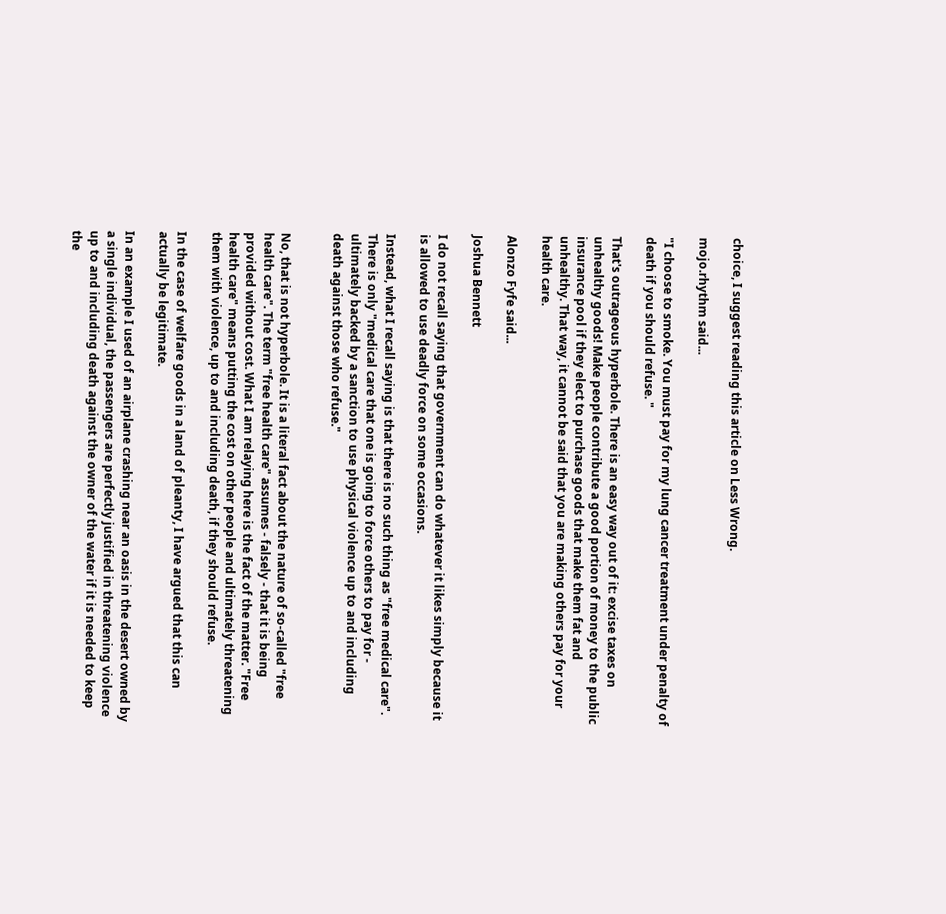choice, I suggest reading this article on Less Wrong.

mojo.rhythm said...

"I choose to smoke. You must pay for my lung cancer treatment under penalty of death if you should refuse. "

That's outrageous hyperbole. There is an easy way out of it: excise taxes on unhealthy goods! Make people contribute a good portion of money to the public insurance pool if they elect to purchase goods that make them fat and unhealthy. That way, it cannot be said that you are making others pay for your health care.

Alonzo Fyfe said...

Joshua Bennett

I do not recall saying that government can do whatever it likes simply because it is allowed to use deadly force on some occasions.

Instead, what I recall saying is that there is no such thing as "free medical care". There is only "medical care that one is going to force others to pay for - ultimately backed by a sanction to use physical violence up to and including death against those who refuse."


No, that is not hyperbole. It is a literal fact about the nature of so-called "free health care". The term "free health care" assumes - falsely - that it is being provided without cost. What I am relaying here is the fact of the matter. "Free health care" means putting the cost on other people and ultimately threatening them with violence, up to and including death, if they should refuse.

In the case of welfare goods in a land of pleanty, I have argued that this can actually be legitimate.

In an example I used of an airplane crashing near an oasis in the desert owned by a single individual, the passengers are perfectly justified in threatening violence up to and including death against the owner of the water if it is needed to keep the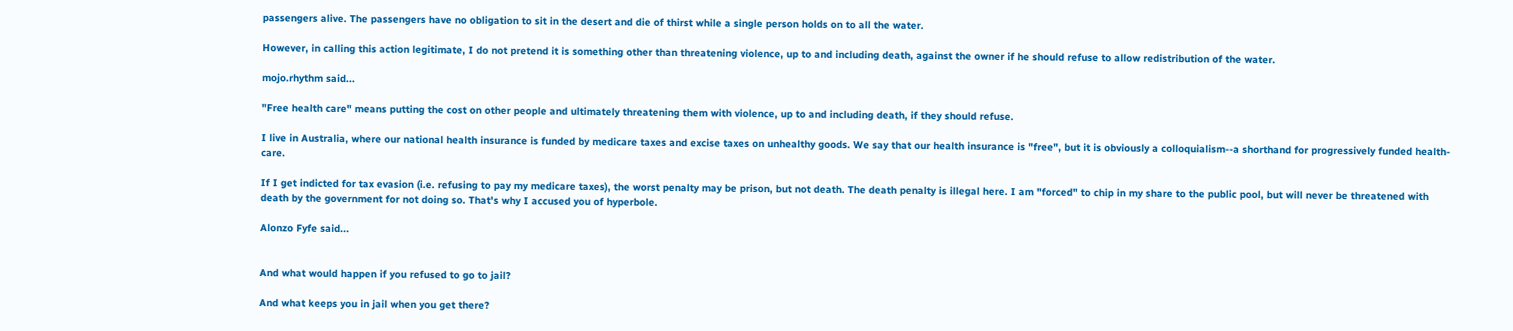passengers alive. The passengers have no obligation to sit in the desert and die of thirst while a single person holds on to all the water.

However, in calling this action legitimate, I do not pretend it is something other than threatening violence, up to and including death, against the owner if he should refuse to allow redistribution of the water.

mojo.rhythm said...

"Free health care" means putting the cost on other people and ultimately threatening them with violence, up to and including death, if they should refuse.

I live in Australia, where our national health insurance is funded by medicare taxes and excise taxes on unhealthy goods. We say that our health insurance is "free", but it is obviously a colloquialism--a shorthand for progressively funded health-care.

If I get indicted for tax evasion (i.e. refusing to pay my medicare taxes), the worst penalty may be prison, but not death. The death penalty is illegal here. I am "forced" to chip in my share to the public pool, but will never be threatened with death by the government for not doing so. That's why I accused you of hyperbole.

Alonzo Fyfe said...


And what would happen if you refused to go to jail?

And what keeps you in jail when you get there?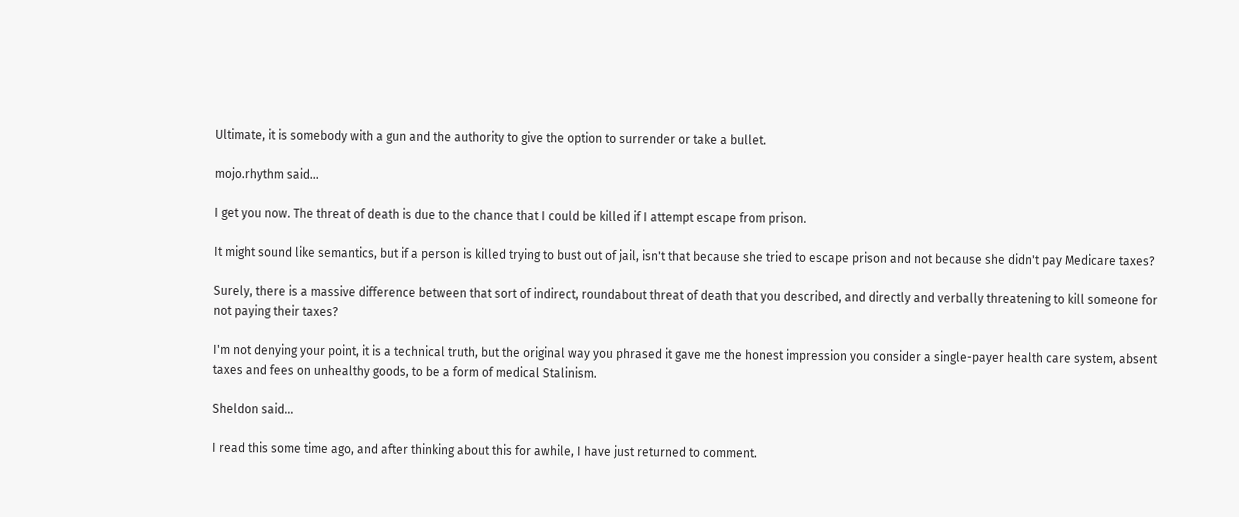Ultimate, it is somebody with a gun and the authority to give the option to surrender or take a bullet.

mojo.rhythm said...

I get you now. The threat of death is due to the chance that I could be killed if I attempt escape from prison.

It might sound like semantics, but if a person is killed trying to bust out of jail, isn't that because she tried to escape prison and not because she didn't pay Medicare taxes?

Surely, there is a massive difference between that sort of indirect, roundabout threat of death that you described, and directly and verbally threatening to kill someone for not paying their taxes?

I'm not denying your point, it is a technical truth, but the original way you phrased it gave me the honest impression you consider a single-payer health care system, absent taxes and fees on unhealthy goods, to be a form of medical Stalinism.

Sheldon said...

I read this some time ago, and after thinking about this for awhile, I have just returned to comment.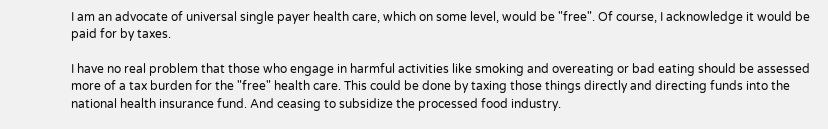I am an advocate of universal single payer health care, which on some level, would be "free". Of course, I acknowledge it would be paid for by taxes.

I have no real problem that those who engage in harmful activities like smoking and overeating or bad eating should be assessed more of a tax burden for the "free" health care. This could be done by taxing those things directly and directing funds into the national health insurance fund. And ceasing to subsidize the processed food industry.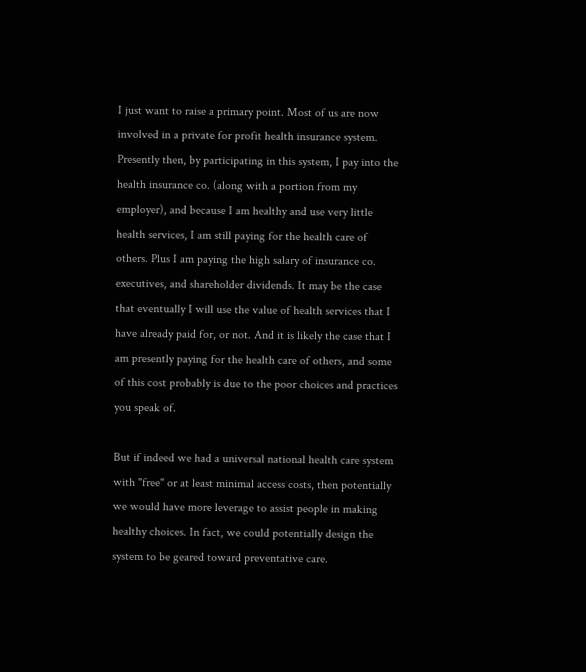I just want to raise a primary point. Most of us are now involved in a private for profit health insurance system. Presently then, by participating in this system, I pay into the health insurance co. (along with a portion from my employer), and because I am healthy and use very little health services, I am still paying for the health care of others. Plus I am paying the high salary of insurance co. executives, and shareholder dividends. It may be the case that eventually I will use the value of health services that I have already paid for, or not. And it is likely the case that I am presently paying for the health care of others, and some of this cost probably is due to the poor choices and practices you speak of.

But if indeed we had a universal national health care system with "free" or at least minimal access costs, then potentially we would have more leverage to assist people in making healthy choices. In fact, we could potentially design the system to be geared toward preventative care.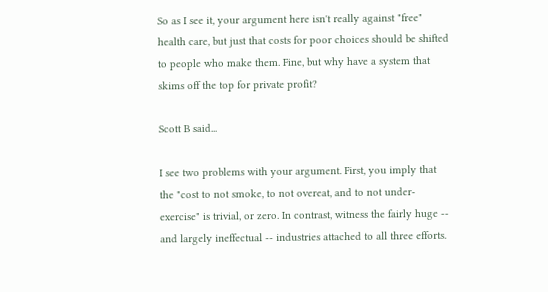So as I see it, your argument here isn't really against "free" health care, but just that costs for poor choices should be shifted to people who make them. Fine, but why have a system that skims off the top for private profit?

Scott B said...

I see two problems with your argument. First, you imply that the "cost to not smoke, to not overeat, and to not under-exercise" is trivial, or zero. In contrast, witness the fairly huge -- and largely ineffectual -- industries attached to all three efforts.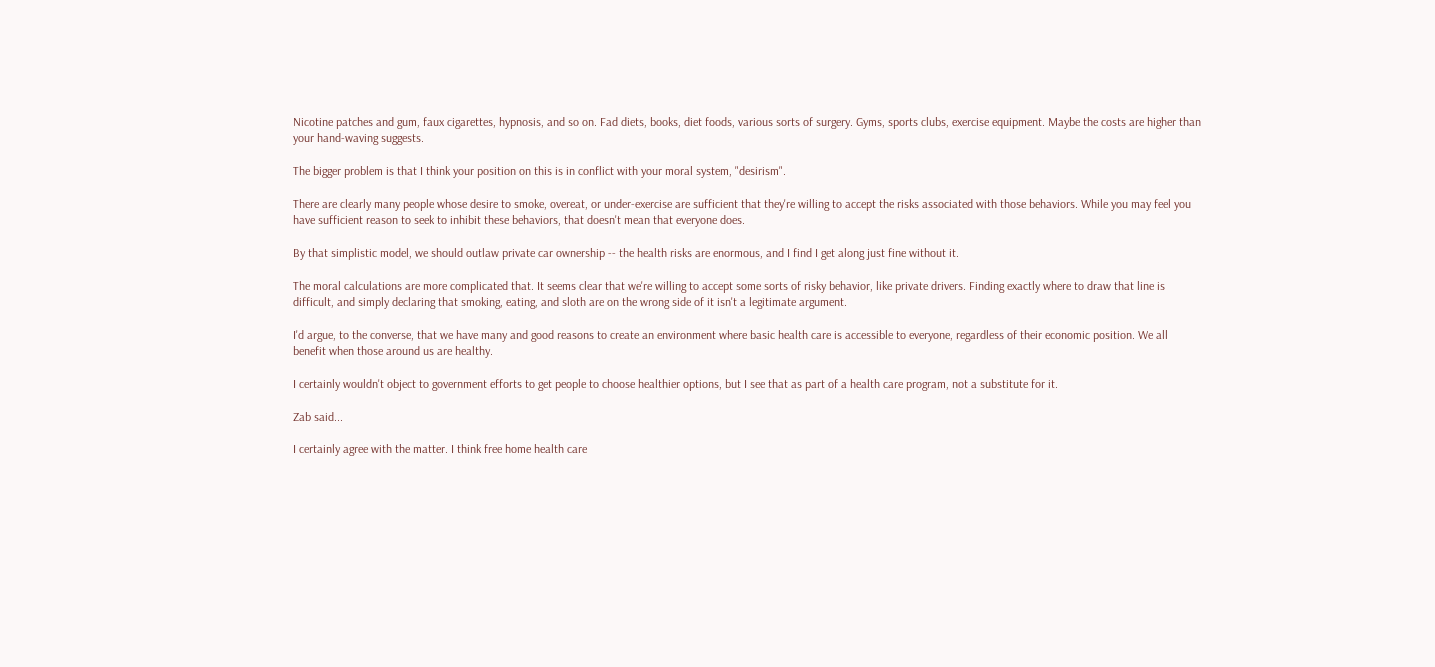Nicotine patches and gum, faux cigarettes, hypnosis, and so on. Fad diets, books, diet foods, various sorts of surgery. Gyms, sports clubs, exercise equipment. Maybe the costs are higher than your hand-waving suggests.

The bigger problem is that I think your position on this is in conflict with your moral system, "desirism".

There are clearly many people whose desire to smoke, overeat, or under-exercise are sufficient that they're willing to accept the risks associated with those behaviors. While you may feel you have sufficient reason to seek to inhibit these behaviors, that doesn't mean that everyone does.

By that simplistic model, we should outlaw private car ownership -- the health risks are enormous, and I find I get along just fine without it.

The moral calculations are more complicated that. It seems clear that we're willing to accept some sorts of risky behavior, like private drivers. Finding exactly where to draw that line is difficult, and simply declaring that smoking, eating, and sloth are on the wrong side of it isn't a legitimate argument.

I'd argue, to the converse, that we have many and good reasons to create an environment where basic health care is accessible to everyone, regardless of their economic position. We all benefit when those around us are healthy.

I certainly wouldn't object to government efforts to get people to choose healthier options, but I see that as part of a health care program, not a substitute for it.

Zab said...

I certainly agree with the matter. I think free home health care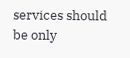services should be only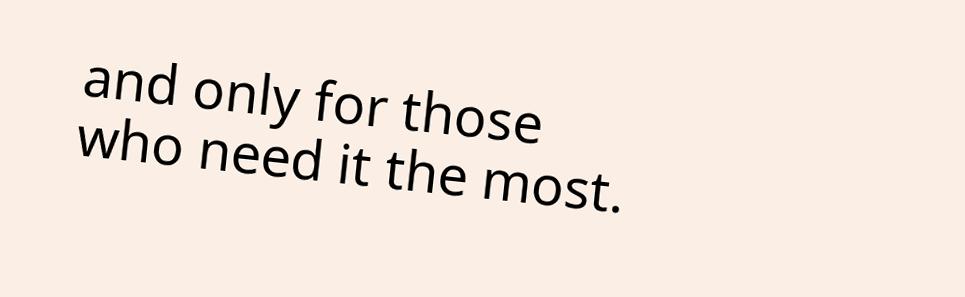and only for those who need it the most.